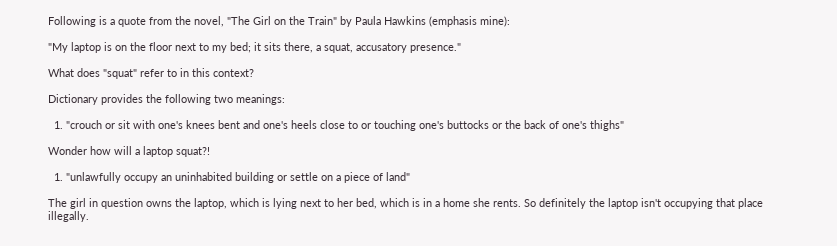Following is a quote from the novel, "The Girl on the Train" by Paula Hawkins (emphasis mine):

"My laptop is on the floor next to my bed; it sits there, a squat, accusatory presence."

What does "squat" refer to in this context?

Dictionary provides the following two meanings:

  1. "crouch or sit with one's knees bent and one's heels close to or touching one's buttocks or the back of one's thighs"

Wonder how will a laptop squat?!

  1. "unlawfully occupy an uninhabited building or settle on a piece of land"

The girl in question owns the laptop, which is lying next to her bed, which is in a home she rents. So definitely the laptop isn't occupying that place illegally.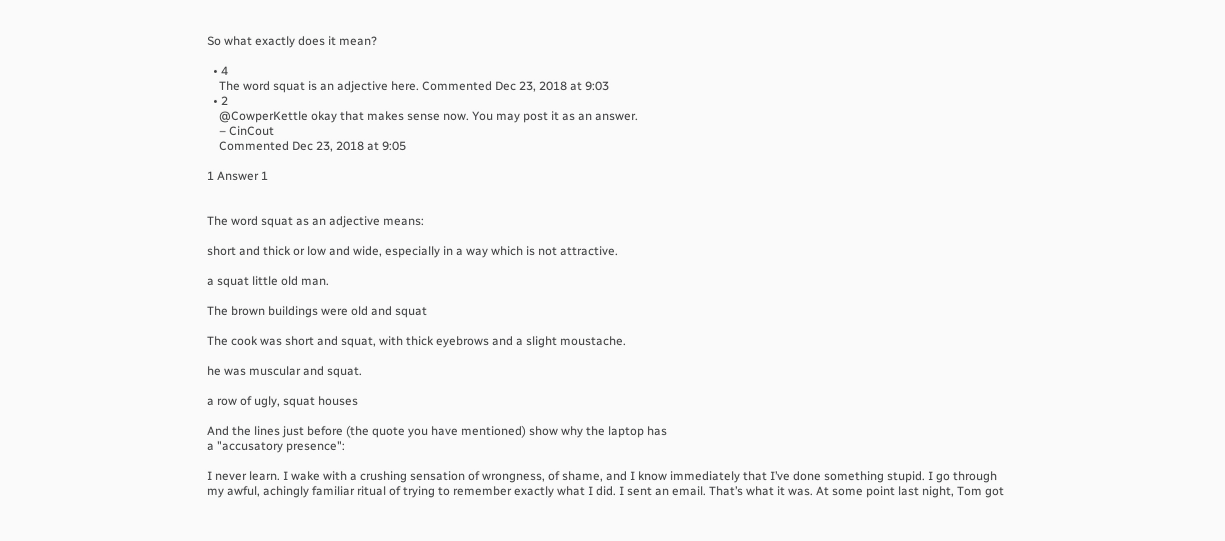So what exactly does it mean?

  • 4
    The word squat is an adjective here. Commented Dec 23, 2018 at 9:03
  • 2
    @CowperKettle okay that makes sense now. You may post it as an answer.
    – CinCout
    Commented Dec 23, 2018 at 9:05

1 Answer 1


The word squat as an adjective means:

short and thick or low and wide, especially in a way which is not attractive.

a squat little old man.

The brown buildings were old and squat

The cook was short and squat, with thick eyebrows and a slight moustache.

he was muscular and squat.

a row of ugly, squat houses

And the lines just before (the quote you have mentioned) show why the laptop has
a "accusatory presence":

I never learn. I wake with a crushing sensation of wrongness, of shame, and I know immediately that I’ve done something stupid. I go through my awful, achingly familiar ritual of trying to remember exactly what I did. I sent an email. That’s what it was. At some point last night, Tom got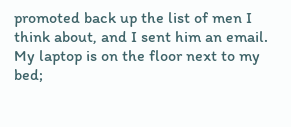promoted back up the list of men I think about, and I sent him an email. My laptop is on the floor next to my bed;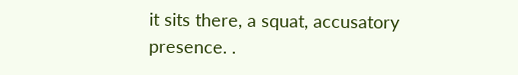it sits there, a squat, accusatory presence. .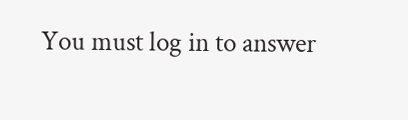You must log in to answer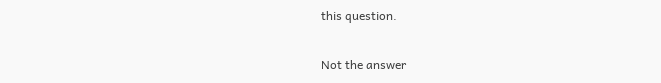this question.

Not the answer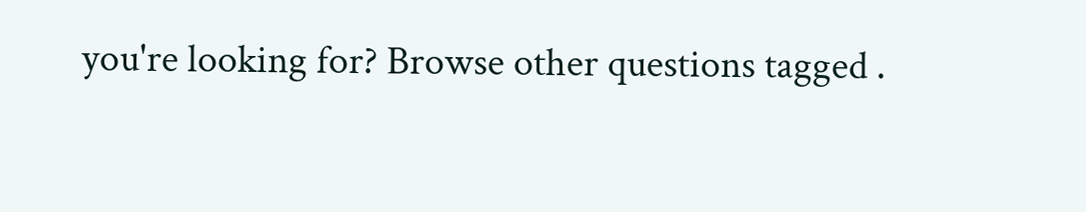you're looking for? Browse other questions tagged .